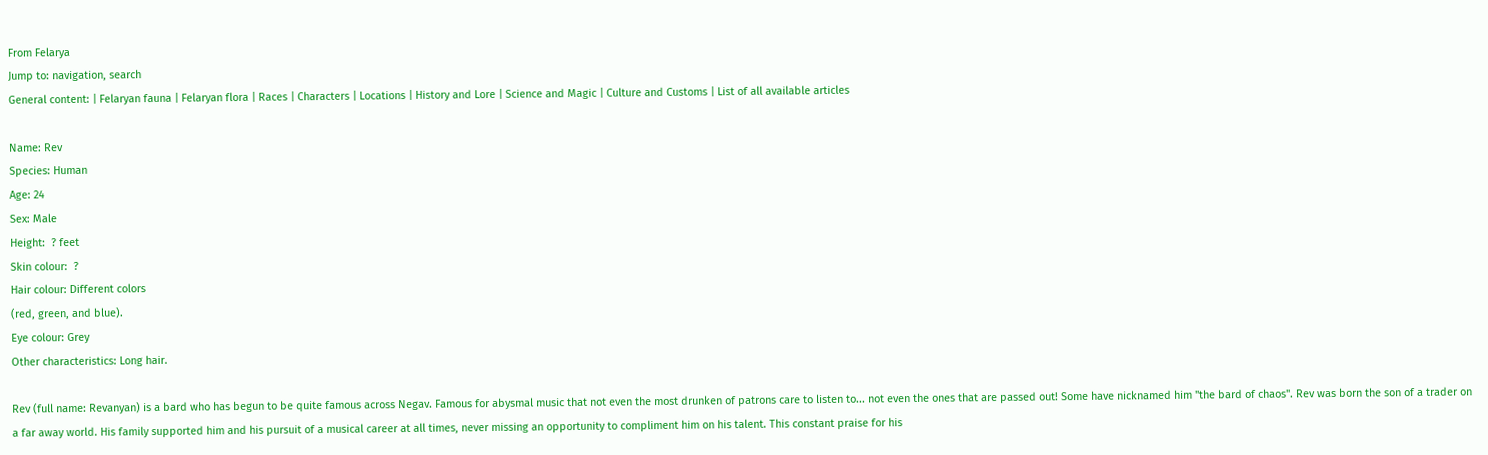From Felarya
Jump to: navigation, search
General content: | Felaryan fauna | Felaryan flora | Races | Characters | Locations | History and Lore | Science and Magic | Culture and Customs | List of all available articles

Name: Rev
Species: Human
Age: 24
Sex: Male
Height:  ? feet
Skin colour:  ?
Hair colour: Different colors
(red, green, and blue).
Eye colour: Grey
Other characteristics: Long hair.

Rev (full name: Revanyan) is a bard who has begun to be quite famous across Negav. Famous for abysmal music that not even the most drunken of patrons care to listen to... not even the ones that are passed out! Some have nicknamed him "the bard of chaos". Rev was born the son of a trader on a far away world. His family supported him and his pursuit of a musical career at all times, never missing an opportunity to compliment him on his talent. This constant praise for his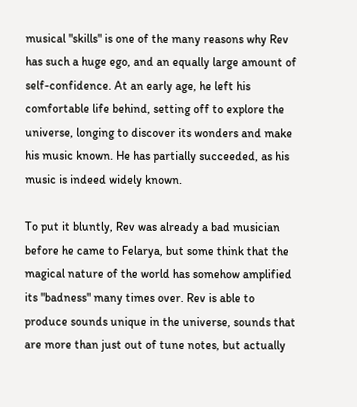musical "skills" is one of the many reasons why Rev has such a huge ego, and an equally large amount of self-confidence. At an early age, he left his comfortable life behind, setting off to explore the universe, longing to discover its wonders and make his music known. He has partially succeeded, as his music is indeed widely known.

To put it bluntly, Rev was already a bad musician before he came to Felarya, but some think that the magical nature of the world has somehow amplified its "badness" many times over. Rev is able to produce sounds unique in the universe, sounds that are more than just out of tune notes, but actually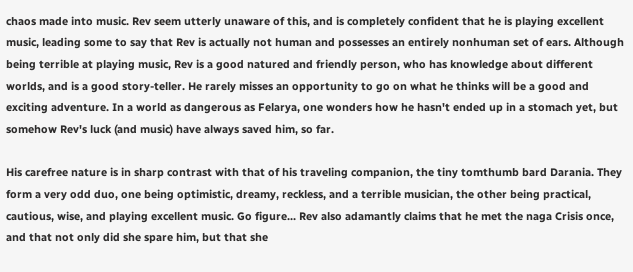chaos made into music. Rev seem utterly unaware of this, and is completely confident that he is playing excellent music, leading some to say that Rev is actually not human and possesses an entirely nonhuman set of ears. Although being terrible at playing music, Rev is a good natured and friendly person, who has knowledge about different worlds, and is a good story-teller. He rarely misses an opportunity to go on what he thinks will be a good and exciting adventure. In a world as dangerous as Felarya, one wonders how he hasn't ended up in a stomach yet, but somehow Rev's luck (and music) have always saved him, so far.

His carefree nature is in sharp contrast with that of his traveling companion, the tiny tomthumb bard Darania. They form a very odd duo, one being optimistic, dreamy, reckless, and a terrible musician, the other being practical, cautious, wise, and playing excellent music. Go figure... Rev also adamantly claims that he met the naga Crisis once, and that not only did she spare him, but that she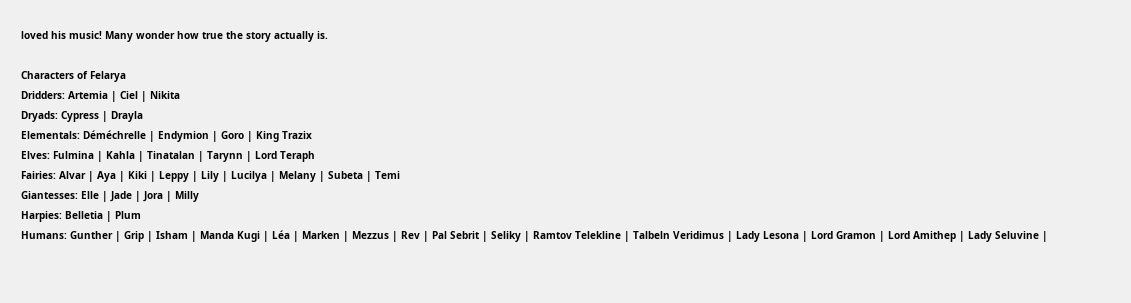loved his music! Many wonder how true the story actually is.

Characters of Felarya
Dridders: Artemia | Ciel | Nikita
Dryads: Cypress | Drayla
Elementals: Déméchrelle | Endymion | Goro | King Trazix
Elves: Fulmina | Kahla | Tinatalan | Tarynn | Lord Teraph
Fairies: Alvar | Aya | Kiki | Leppy | Lily | Lucilya | Melany | Subeta | Temi
Giantesses: Elle | Jade | Jora | Milly
Harpies: Belletia | Plum
Humans: Gunther | Grip | Isham | Manda Kugi | Léa | Marken | Mezzus | Rev | Pal Sebrit | Seliky | Ramtov Telekline | Talbeln Veridimus | Lady Lesona | Lord Gramon | Lord Amithep | Lady Seluvine |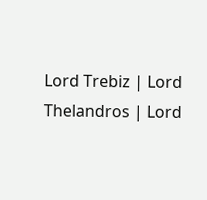Lord Trebiz | Lord Thelandros | Lord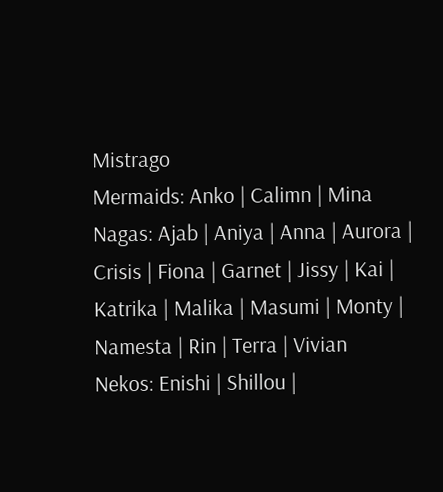Mistrago
Mermaids: Anko | Calimn | Mina
Nagas: Ajab | Aniya | Anna | Aurora | Crisis | Fiona | Garnet | Jissy | Kai | Katrika | Malika | Masumi | Monty | Namesta | Rin | Terra | Vivian
Nekos: Enishi | Shillou |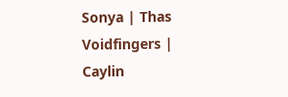Sonya | Thas Voidfingers | Caylin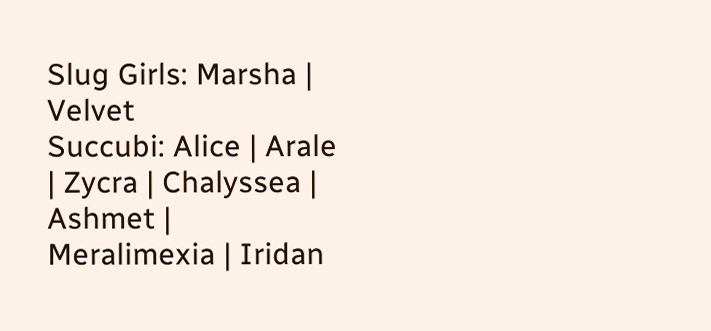Slug Girls: Marsha | Velvet
Succubi: Alice | Arale | Zycra | Chalyssea | Ashmet | Meralimexia | Iridan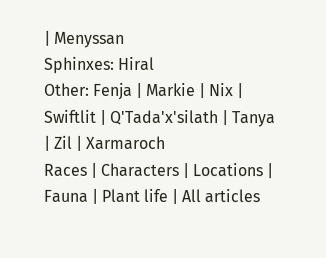| Menyssan
Sphinxes: Hiral
Other: Fenja | Markie | Nix | Swiftlit | Q'Tada'x'silath | Tanya | Zil | Xarmaroch
Races | Characters | Locations | Fauna | Plant life | All articles